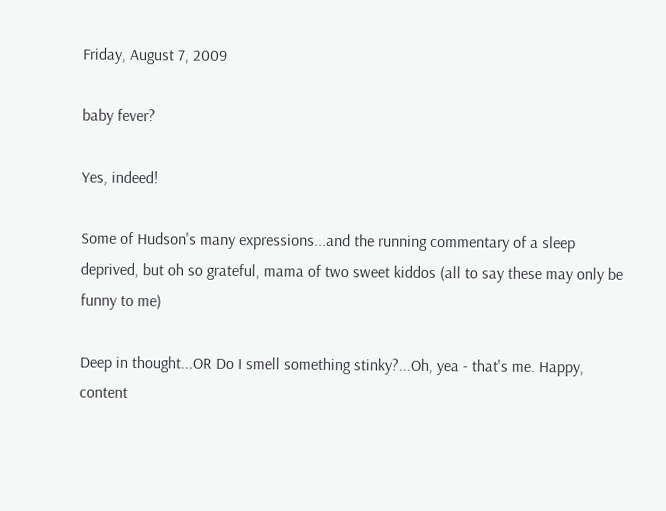Friday, August 7, 2009

baby fever?

Yes, indeed!

Some of Hudson's many expressions...and the running commentary of a sleep deprived, but oh so grateful, mama of two sweet kiddos (all to say these may only be funny to me)

Deep in thought...OR Do I smell something stinky?...Oh, yea - that's me. Happy, content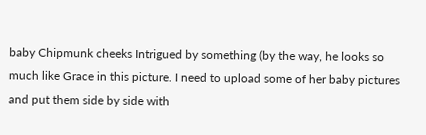baby Chipmunk cheeks Intrigued by something (by the way, he looks so much like Grace in this picture. I need to upload some of her baby pictures and put them side by side with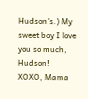Hudson's.) My sweet boy I love you so much, Hudson!
XOXO, Mama